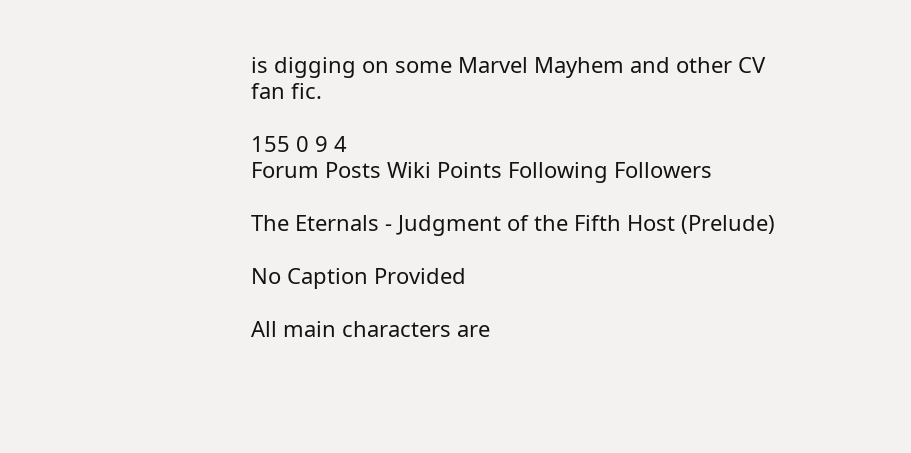is digging on some Marvel Mayhem and other CV fan fic.

155 0 9 4
Forum Posts Wiki Points Following Followers

The Eternals - Judgment of the Fifth Host (Prelude)

No Caption Provided

All main characters are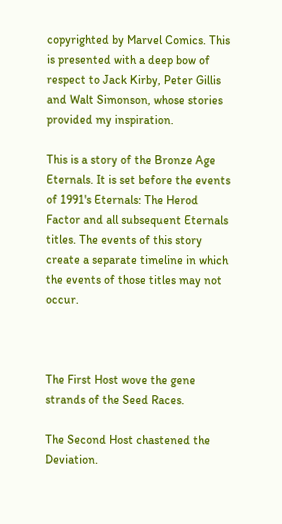copyrighted by Marvel Comics. This is presented with a deep bow of respect to Jack Kirby, Peter Gillis and Walt Simonson, whose stories provided my inspiration.

This is a story of the Bronze Age Eternals. It is set before the events of 1991's Eternals: The Herod Factor and all subsequent Eternals titles. The events of this story create a separate timeline in which the events of those titles may not occur.



The First Host wove the gene strands of the Seed Races.

The Second Host chastened the Deviation.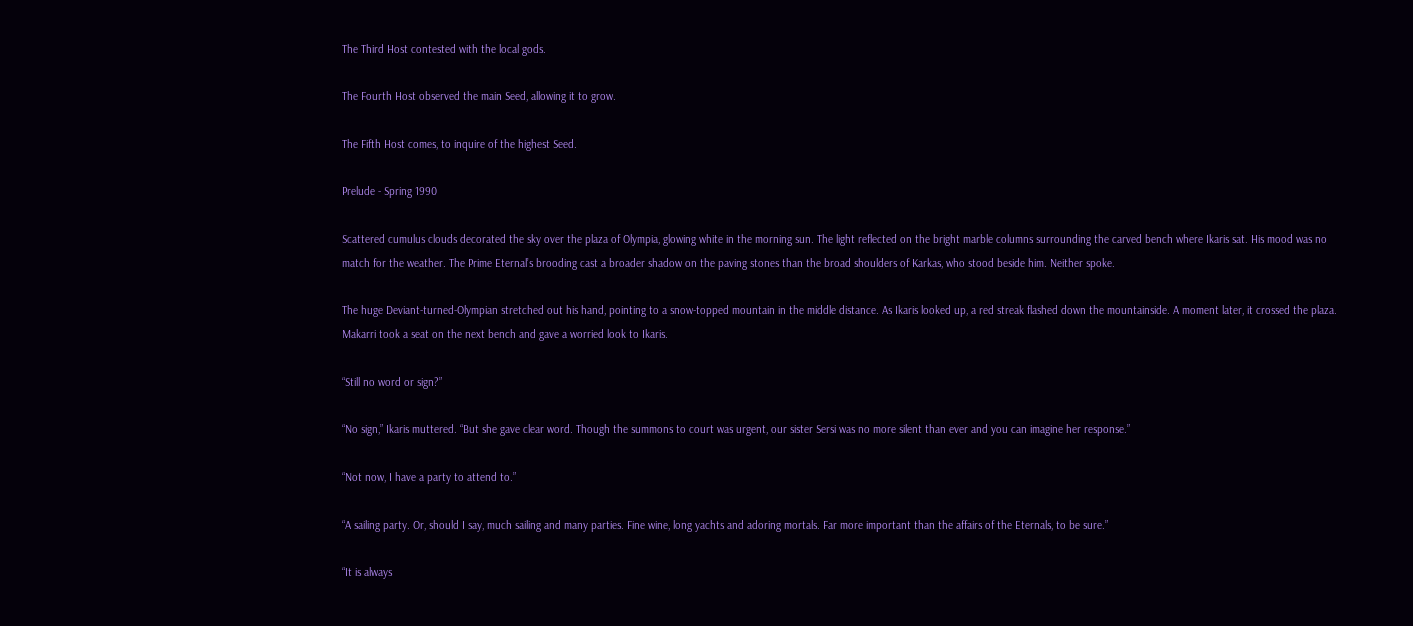The Third Host contested with the local gods.

The Fourth Host observed the main Seed, allowing it to grow.

The Fifth Host comes, to inquire of the highest Seed.

Prelude - Spring 1990

Scattered cumulus clouds decorated the sky over the plaza of Olympia, glowing white in the morning sun. The light reflected on the bright marble columns surrounding the carved bench where Ikaris sat. His mood was no match for the weather. The Prime Eternal’s brooding cast a broader shadow on the paving stones than the broad shoulders of Karkas, who stood beside him. Neither spoke.

The huge Deviant-turned-Olympian stretched out his hand, pointing to a snow-topped mountain in the middle distance. As Ikaris looked up, a red streak flashed down the mountainside. A moment later, it crossed the plaza. Makarri took a seat on the next bench and gave a worried look to Ikaris.

“Still no word or sign?”

“No sign,” Ikaris muttered. “But she gave clear word. Though the summons to court was urgent, our sister Sersi was no more silent than ever and you can imagine her response.”

“Not now, I have a party to attend to.”

“A sailing party. Or, should I say, much sailing and many parties. Fine wine, long yachts and adoring mortals. Far more important than the affairs of the Eternals, to be sure.”

“It is always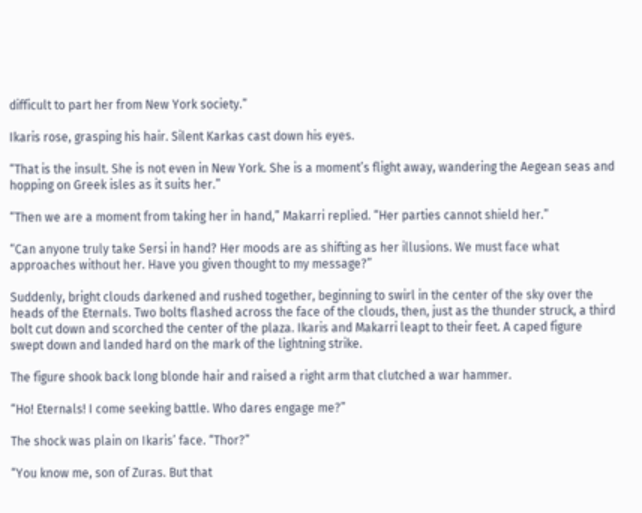difficult to part her from New York society.”

Ikaris rose, grasping his hair. Silent Karkas cast down his eyes.

“That is the insult. She is not even in New York. She is a moment’s flight away, wandering the Aegean seas and hopping on Greek isles as it suits her.”

“Then we are a moment from taking her in hand,” Makarri replied. “Her parties cannot shield her.”

“Can anyone truly take Sersi in hand? Her moods are as shifting as her illusions. We must face what approaches without her. Have you given thought to my message?”

Suddenly, bright clouds darkened and rushed together, beginning to swirl in the center of the sky over the heads of the Eternals. Two bolts flashed across the face of the clouds, then, just as the thunder struck, a third bolt cut down and scorched the center of the plaza. Ikaris and Makarri leapt to their feet. A caped figure swept down and landed hard on the mark of the lightning strike.

The figure shook back long blonde hair and raised a right arm that clutched a war hammer.

“Ho! Eternals! I come seeking battle. Who dares engage me?”

The shock was plain on Ikaris’ face. “Thor?”

“You know me, son of Zuras. But that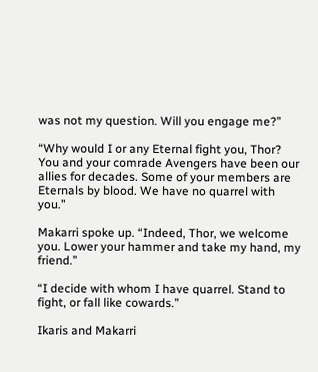was not my question. Will you engage me?”

“Why would I or any Eternal fight you, Thor? You and your comrade Avengers have been our allies for decades. Some of your members are Eternals by blood. We have no quarrel with you.”

Makarri spoke up. “Indeed, Thor, we welcome you. Lower your hammer and take my hand, my friend.”

“I decide with whom I have quarrel. Stand to fight, or fall like cowards.”

Ikaris and Makarri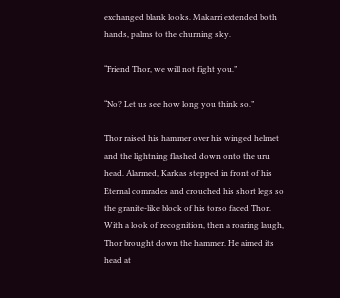exchanged blank looks. Makarri extended both hands, palms to the churning sky.

“Friend Thor, we will not fight you.”

“No? Let us see how long you think so.”

Thor raised his hammer over his winged helmet and the lightning flashed down onto the uru head. Alarmed, Karkas stepped in front of his Eternal comrades and crouched his short legs so the granite-like block of his torso faced Thor. With a look of recognition, then a roaring laugh, Thor brought down the hammer. He aimed its head at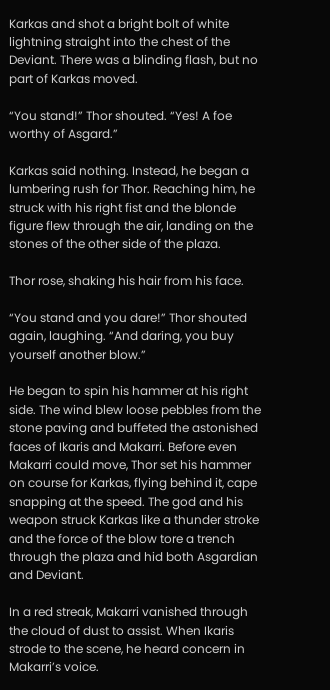Karkas and shot a bright bolt of white lightning straight into the chest of the Deviant. There was a blinding flash, but no part of Karkas moved.

“You stand!” Thor shouted. “Yes! A foe worthy of Asgard.”

Karkas said nothing. Instead, he began a lumbering rush for Thor. Reaching him, he struck with his right fist and the blonde figure flew through the air, landing on the stones of the other side of the plaza.

Thor rose, shaking his hair from his face.

“You stand and you dare!” Thor shouted again, laughing. “And daring, you buy yourself another blow.”

He began to spin his hammer at his right side. The wind blew loose pebbles from the stone paving and buffeted the astonished faces of Ikaris and Makarri. Before even Makarri could move, Thor set his hammer on course for Karkas, flying behind it, cape snapping at the speed. The god and his weapon struck Karkas like a thunder stroke and the force of the blow tore a trench through the plaza and hid both Asgardian and Deviant.

In a red streak, Makarri vanished through the cloud of dust to assist. When Ikaris strode to the scene, he heard concern in Makarri’s voice.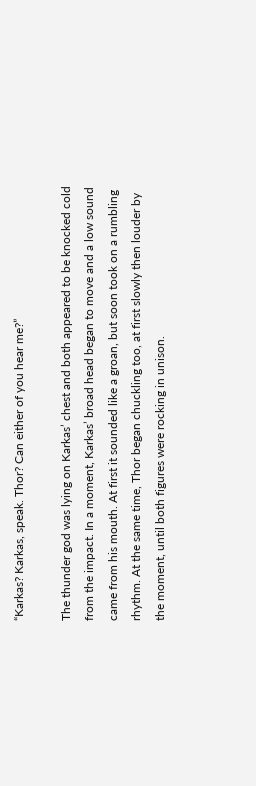“Karkas? Karkas, speak. Thor? Can either of you hear me?”

The thunder god was lying on Karkas’ chest and both appeared to be knocked cold from the impact. In a moment, Karkas’ broad head began to move and a low sound came from his mouth. At first it sounded like a groan, but soon took on a rumbling rhythm. At the same time, Thor began chuckling too, at first slowly then louder by the moment, until both figures were rocking in unison.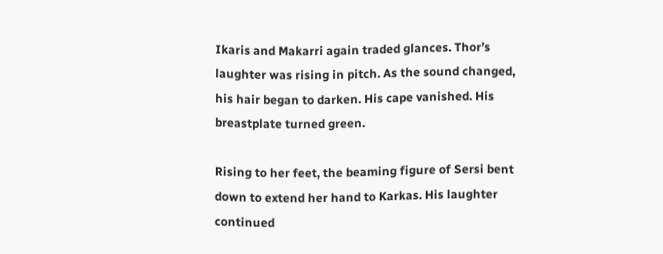Ikaris and Makarri again traded glances. Thor’s laughter was rising in pitch. As the sound changed, his hair began to darken. His cape vanished. His breastplate turned green.

Rising to her feet, the beaming figure of Sersi bent down to extend her hand to Karkas. His laughter continued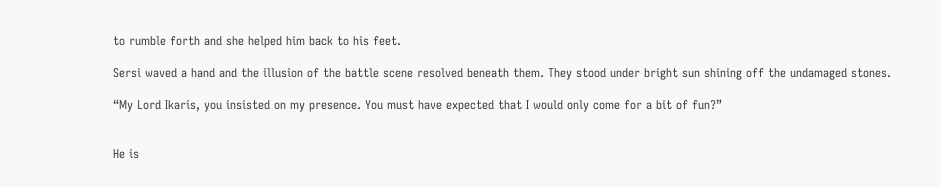to rumble forth and she helped him back to his feet.

Sersi waved a hand and the illusion of the battle scene resolved beneath them. They stood under bright sun shining off the undamaged stones.

“My Lord Ikaris, you insisted on my presence. You must have expected that I would only come for a bit of fun?”


He is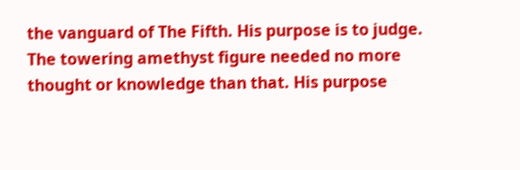the vanguard of The Fifth. His purpose is to judge. The towering amethyst figure needed no more thought or knowledge than that. His purpose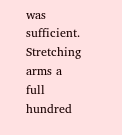was sufficient. Stretching arms a full hundred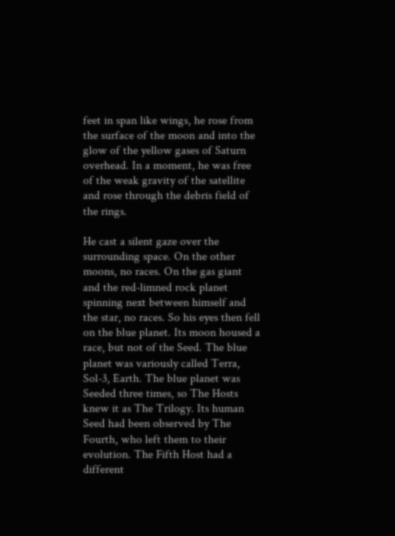feet in span like wings, he rose from the surface of the moon and into the glow of the yellow gases of Saturn overhead. In a moment, he was free of the weak gravity of the satellite and rose through the debris field of the rings.

He cast a silent gaze over the surrounding space. On the other moons, no races. On the gas giant and the red-limned rock planet spinning next between himself and the star, no races. So his eyes then fell on the blue planet. Its moon housed a race, but not of the Seed. The blue planet was variously called Terra, Sol-3, Earth. The blue planet was Seeded three times, so The Hosts knew it as The Trilogy. Its human Seed had been observed by The Fourth, who left them to their evolution. The Fifth Host had a different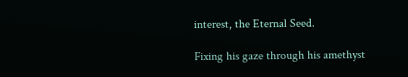interest, the Eternal Seed.

Fixing his gaze through his amethyst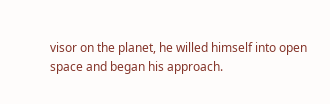visor on the planet, he willed himself into open space and began his approach.